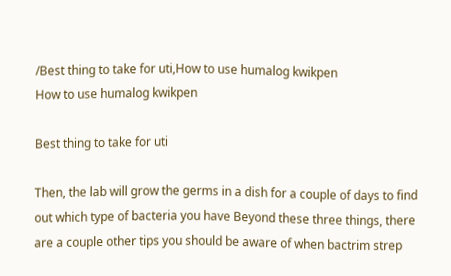/Best thing to take for uti,How to use humalog kwikpen
How to use humalog kwikpen

Best thing to take for uti

Then, the lab will grow the germs in a dish for a couple of days to find out which type of bacteria you have Beyond these three things, there are a couple other tips you should be aware of when bactrim strep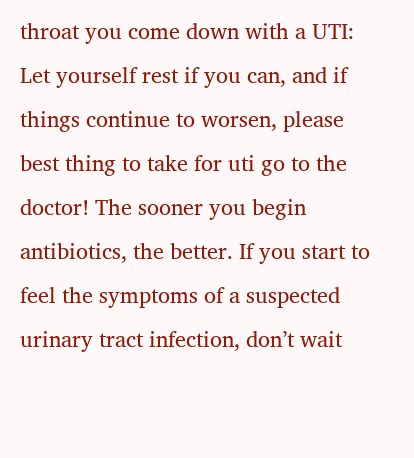throat you come down with a UTI: Let yourself rest if you can, and if things continue to worsen, please best thing to take for uti go to the doctor! The sooner you begin antibiotics, the better. If you start to feel the symptoms of a suspected urinary tract infection, don’t wait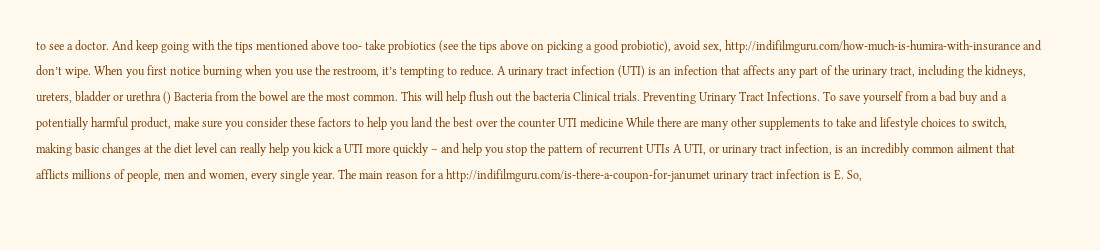to see a doctor. And keep going with the tips mentioned above too- take probiotics (see the tips above on picking a good probiotic), avoid sex, http://indifilmguru.com/how-much-is-humira-with-insurance and don’t wipe. When you first notice burning when you use the restroom, it’s tempting to reduce. A urinary tract infection (UTI) is an infection that affects any part of the urinary tract, including the kidneys, ureters, bladder or urethra () Bacteria from the bowel are the most common. This will help flush out the bacteria Clinical trials. Preventing Urinary Tract Infections. To save yourself from a bad buy and a potentially harmful product, make sure you consider these factors to help you land the best over the counter UTI medicine While there are many other supplements to take and lifestyle choices to switch, making basic changes at the diet level can really help you kick a UTI more quickly – and help you stop the pattern of recurrent UTIs A UTI, or urinary tract infection, is an incredibly common ailment that afflicts millions of people, men and women, every single year. The main reason for a http://indifilmguru.com/is-there-a-coupon-for-janumet urinary tract infection is E. So,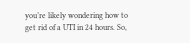you’re likely wondering how to get rid of a UTI in 24 hours. So,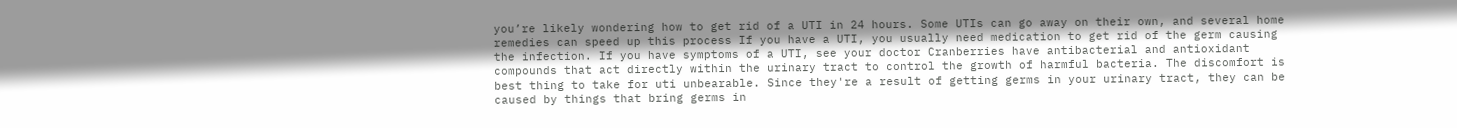you’re likely wondering how to get rid of a UTI in 24 hours. Some UTIs can go away on their own, and several home remedies can speed up this process If you have a UTI, you usually need medication to get rid of the germ causing the infection. If you have symptoms of a UTI, see your doctor Cranberries have antibacterial and antioxidant compounds that act directly within the urinary tract to control the growth of harmful bacteria. The discomfort is best thing to take for uti unbearable. Since they're a result of getting germs in your urinary tract, they can be caused by things that bring germs in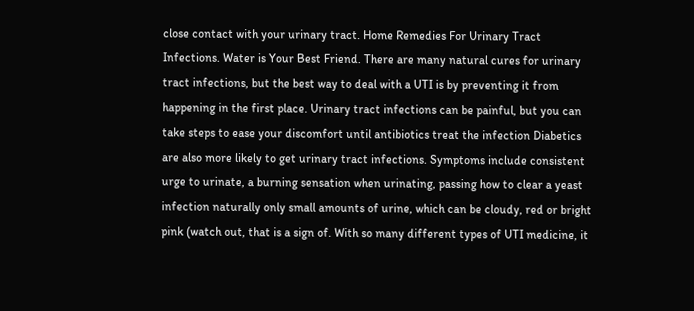close contact with your urinary tract. Home Remedies For Urinary Tract Infections. Water is Your Best Friend. There are many natural cures for urinary tract infections, but the best way to deal with a UTI is by preventing it from happening in the first place. Urinary tract infections can be painful, but you can take steps to ease your discomfort until antibiotics treat the infection Diabetics are also more likely to get urinary tract infections. Symptoms include consistent urge to urinate, a burning sensation when urinating, passing how to clear a yeast infection naturally only small amounts of urine, which can be cloudy, red or bright pink (watch out, that is a sign of. With so many different types of UTI medicine, it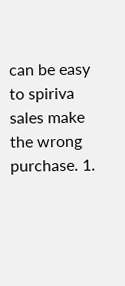can be easy to spiriva sales make the wrong purchase. 1.